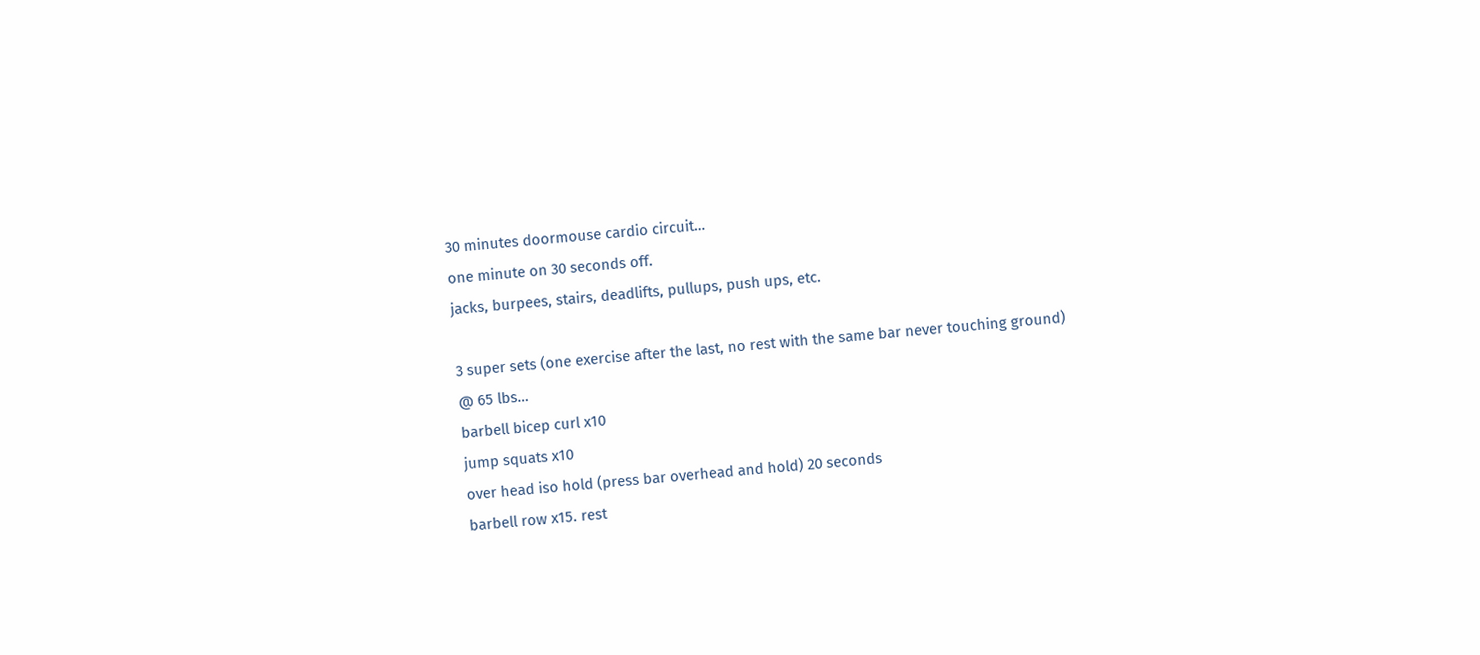30 minutes doormouse cardio circuit…
one minute on 30 seconds off.
jacks, burpees, stairs, deadlifts, pullups, push ups, etc.

3 super sets (one exercise after the last, no rest with the same bar never touching ground)
@ 65 lbs…
barbell bicep curl x10
jump squats x10
over head iso hold (press bar overhead and hold) 20 seconds
barbell row x15. rest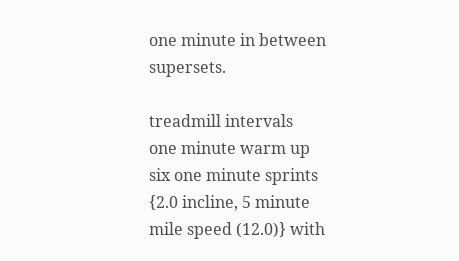one minute in between supersets.

treadmill intervals
one minute warm up
six one minute sprints {2.0 incline, 5 minute mile speed (12.0)} with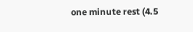one minute rest (4.5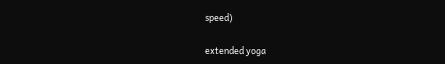speed)

extended yoga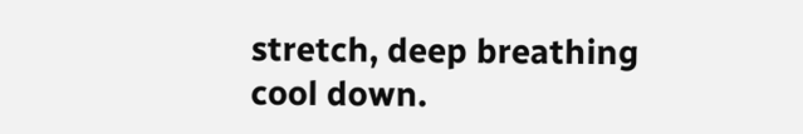stretch, deep breathing cool down.